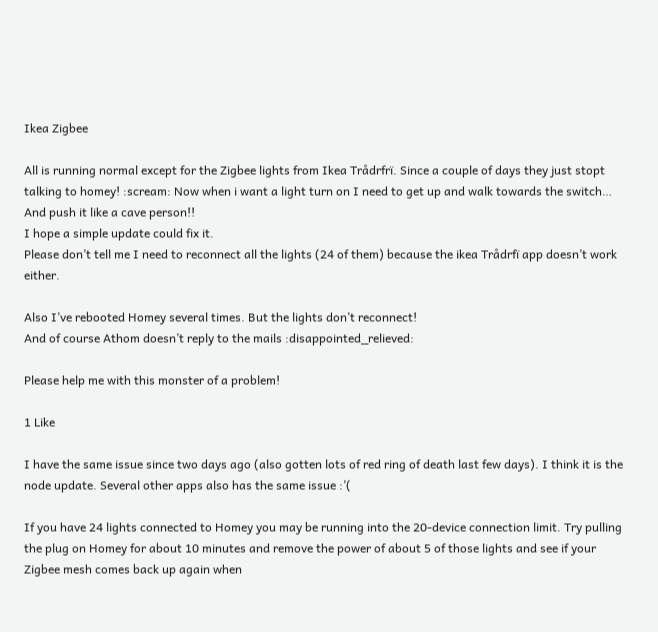Ikea Zigbee

All is running normal except for the Zigbee lights from Ikea Trådrfrï. Since a couple of days they just stopt talking to homey! :scream: Now when i want a light turn on I need to get up and walk towards the switch… And push it like a cave person!!
I hope a simple update could fix it.
Please don’t tell me I need to reconnect all the lights (24 of them) because the ikea Trådrfï app doesn’t work either.

Also I’ve rebooted Homey several times. But the lights don’t reconnect!
And of course Athom doesn’t reply to the mails :disappointed_relieved:

Please help me with this monster of a problem!

1 Like

I have the same issue since two days ago (also gotten lots of red ring of death last few days). I think it is the node update. Several other apps also has the same issue :’(

If you have 24 lights connected to Homey you may be running into the 20-device connection limit. Try pulling the plug on Homey for about 10 minutes and remove the power of about 5 of those lights and see if your Zigbee mesh comes back up again when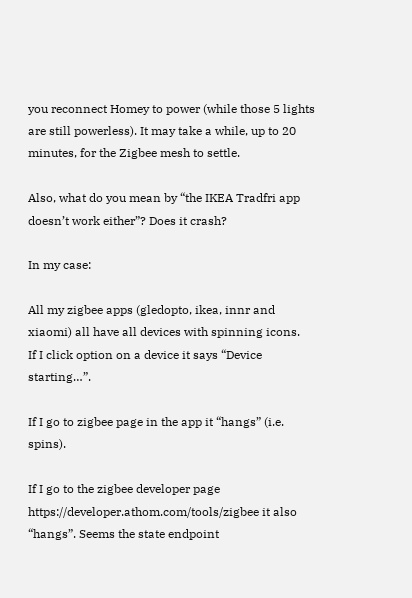you reconnect Homey to power (while those 5 lights are still powerless). It may take a while, up to 20 minutes, for the Zigbee mesh to settle.

Also, what do you mean by “the IKEA Tradfri app doesn’t work either”? Does it crash?

In my case:

All my zigbee apps (gledopto, ikea, innr and xiaomi) all have all devices with spinning icons.
If I click option on a device it says “Device starting…”.

If I go to zigbee page in the app it “hangs” (i.e. spins).

If I go to the zigbee developer page https://developer.athom.com/tools/zigbee it also “hangs”. Seems the state endpoint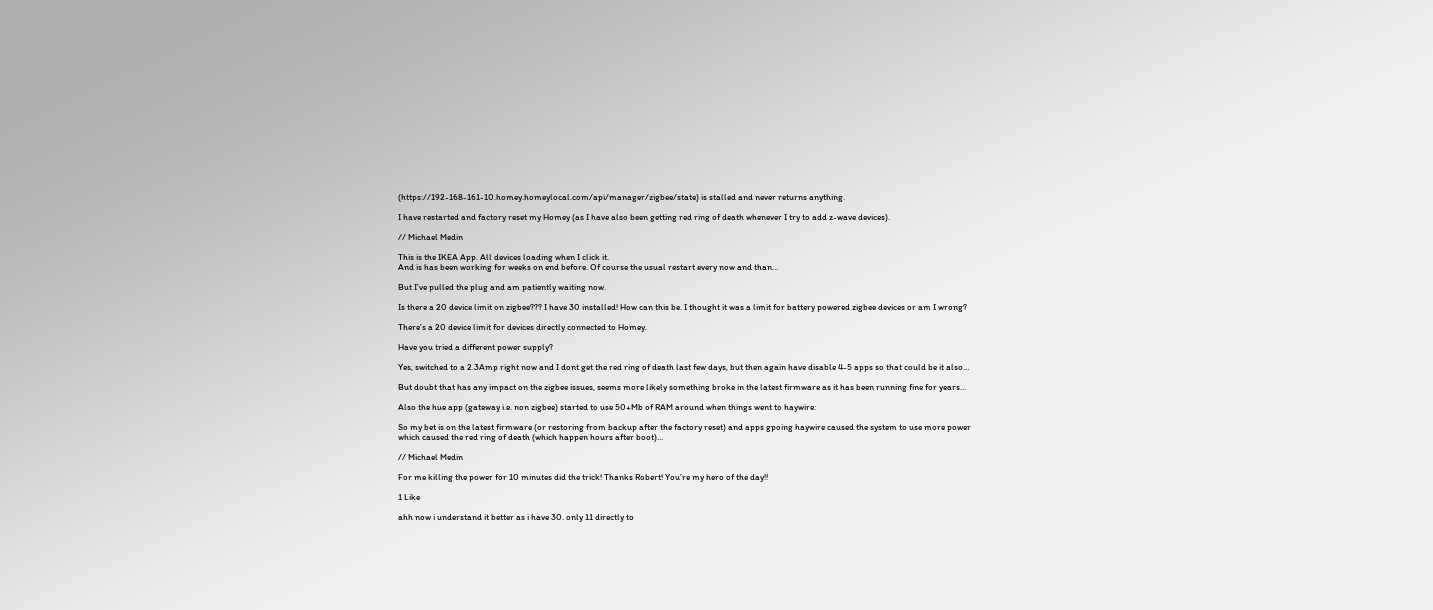(https://192-168-161-10.homey.homeylocal.com/api/manager/zigbee/state) is stalled and never returns anything.

I have restarted and factory reset my Homey (as I have also been getting red ring of death whenever I try to add z-wave devices).

// Michael Medin

This is the IKEA App. All devices loading when I click it.
And is has been working for weeks on end before. Of course the usual restart every now and than…

But I’ve pulled the plug and am patiently waiting now.

Is there a 20 device limit on zigbee??? I have 30 installed! How can this be. I thought it was a limit for battery powered zigbee devices or am I wrong?

There’s a 20 device limit for devices directly connected to Homey.

Have you tried a different power supply?

Yes, switched to a 2.3Amp right now and I dont get the red ring of death last few days, but then again have disable 4-5 apps so that could be it also…

But doubt that has any impact on the zigbee issues, seems more likely something broke in the latest firmware as it has been running fine for years…

Also the hue app (gateway i.e. non zigbee) started to use 50+Mb of RAM around when things went to haywire:

So my bet is on the latest firmware (or restoring from backup after the factory reset) and apps gpoing haywire caused the system to use more power which caused the red ring of death (which happen hours after boot)…

// Michael Medin

For me killing the power for 10 minutes did the trick! Thanks Robert! You’re my hero of the day!!

1 Like

ahh now i understand it better as i have 30. only 11 directly to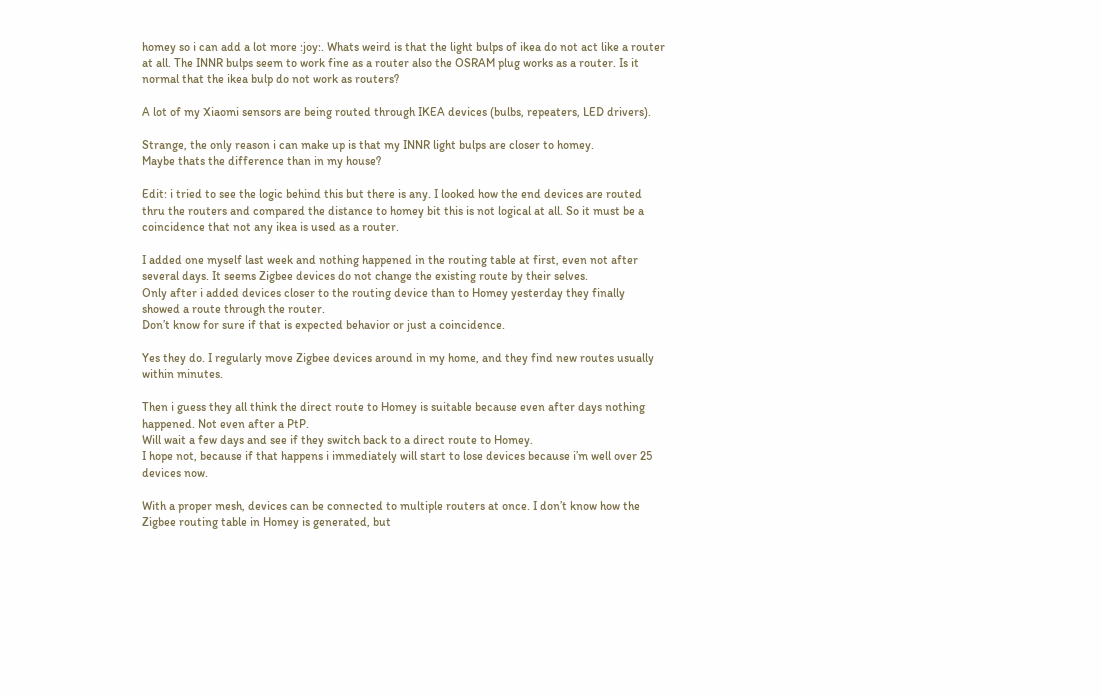homey so i can add a lot more :joy:. Whats weird is that the light bulps of ikea do not act like a router at all. The INNR bulps seem to work fine as a router also the OSRAM plug works as a router. Is it normal that the ikea bulp do not work as routers?

A lot of my Xiaomi sensors are being routed through IKEA devices (bulbs, repeaters, LED drivers).

Strange, the only reason i can make up is that my INNR light bulps are closer to homey.
Maybe thats the difference than in my house?

Edit: i tried to see the logic behind this but there is any. I looked how the end devices are routed thru the routers and compared the distance to homey bit this is not logical at all. So it must be a coincidence that not any ikea is used as a router.

I added one myself last week and nothing happened in the routing table at first, even not after several days. It seems Zigbee devices do not change the existing route by their selves.
Only after i added devices closer to the routing device than to Homey yesterday they finally showed a route through the router.
Don’t know for sure if that is expected behavior or just a coincidence.

Yes they do. I regularly move Zigbee devices around in my home, and they find new routes usually within minutes.

Then i guess they all think the direct route to Homey is suitable because even after days nothing happened. Not even after a PtP.
Will wait a few days and see if they switch back to a direct route to Homey.
I hope not, because if that happens i immediately will start to lose devices because i’m well over 25 devices now.

With a proper mesh, devices can be connected to multiple routers at once. I don’t know how the Zigbee routing table in Homey is generated, but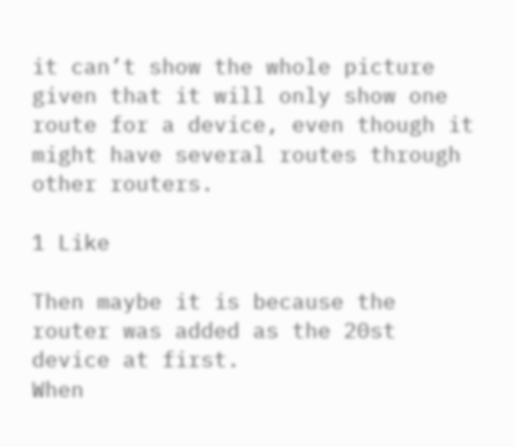it can’t show the whole picture given that it will only show one route for a device, even though it might have several routes through other routers.

1 Like

Then maybe it is because the router was added as the 20st device at first.
When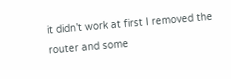it didn’t work at first I removed the router and some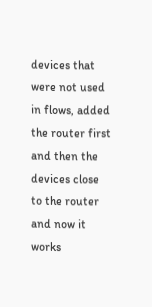devices that were not used in flows, added the router first and then the devices close to the router and now it works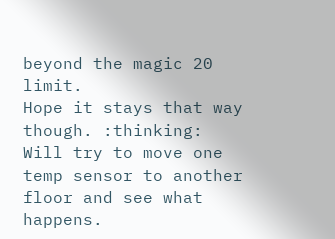beyond the magic 20 limit.
Hope it stays that way though. :thinking:
Will try to move one temp sensor to another floor and see what happens.